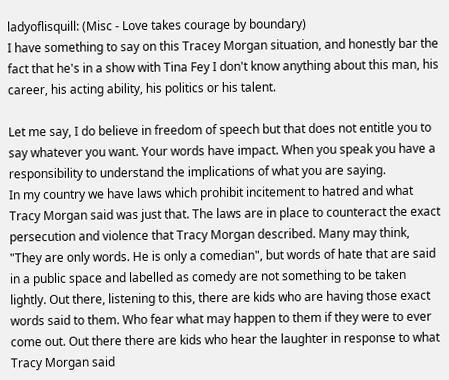ladyoflisquill: (Misc - Love takes courage by boundary)
I have something to say on this Tracey Morgan situation, and honestly bar the fact that he's in a show with Tina Fey I don't know anything about this man, his career, his acting ability, his politics or his talent.

Let me say, I do believe in freedom of speech but that does not entitle you to say whatever you want. Your words have impact. When you speak you have a responsibility to understand the implications of what you are saying.
In my country we have laws which prohibit incitement to hatred and what Tracy Morgan said was just that. The laws are in place to counteract the exact persecution and violence that Tracy Morgan described. Many may think, "They are only words. He is only a comedian", but words of hate that are said in a public space and labelled as comedy are not something to be taken lightly. Out there, listening to this, there are kids who are having those exact words said to them. Who fear what may happen to them if they were to ever come out. Out there there are kids who hear the laughter in response to what Tracy Morgan said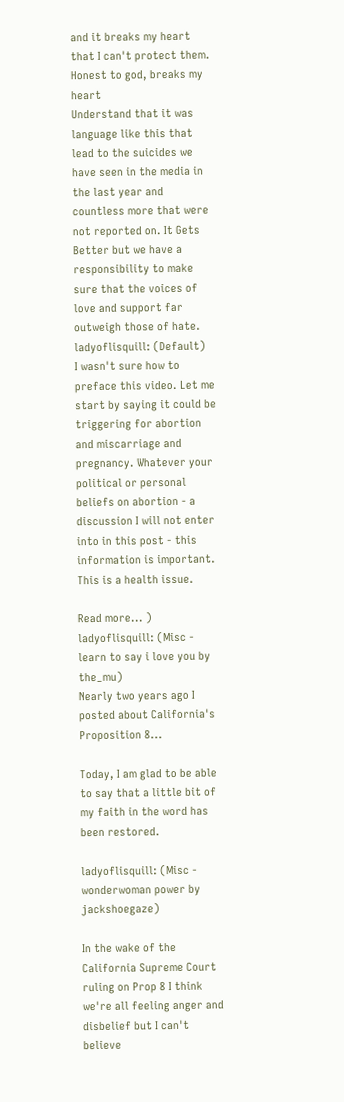and it breaks my heart that I can't protect them. Honest to god, breaks my heart
Understand that it was language like this that lead to the suicides we have seen in the media in the last year and countless more that were not reported on. It Gets Better but we have a responsibility to make sure that the voices of love and support far outweigh those of hate.
ladyoflisquill: (Default)
I wasn't sure how to preface this video. Let me start by saying it could be triggering for abortion and miscarriage and pregnancy. Whatever your political or personal beliefs on abortion - a discussion I will not enter into in this post - this information is important. This is a health issue.

Read more... )
ladyoflisquill: (Misc - learn to say i love you by the_mu)
Nearly two years ago I posted about California's Proposition 8...

Today, I am glad to be able to say that a little bit of my faith in the word has been restored.

ladyoflisquill: (Misc - wonderwoman power by jackshoegaze)

In the wake of the California Supreme Court ruling on Prop 8 I think we're all feeling anger and disbelief but I can't believe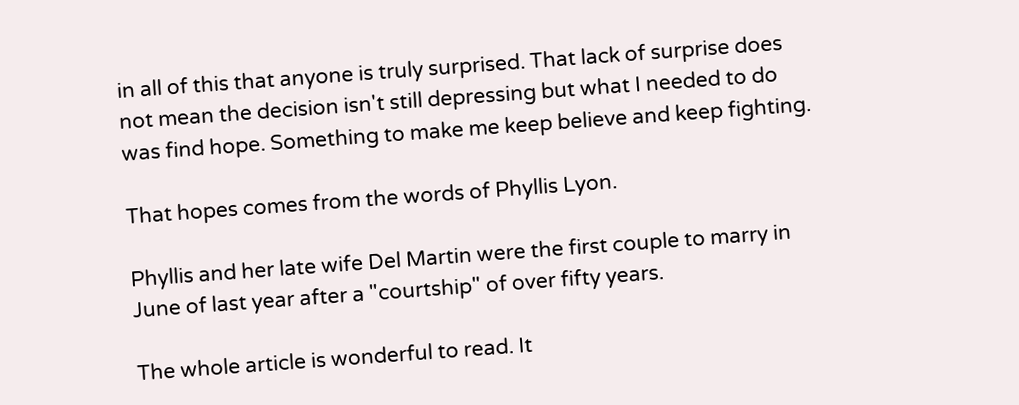in all of this that anyone is truly surprised. That lack of surprise does not mean the decision isn't still depressing but what I needed to do was find hope. Something to make me keep believe and keep fighting.

That hopes comes from the words of Phyllis Lyon.

Phyllis and her late wife Del Martin were the first couple to marry in June of last year after a "courtship" of over fifty years.

The whole article is wonderful to read. It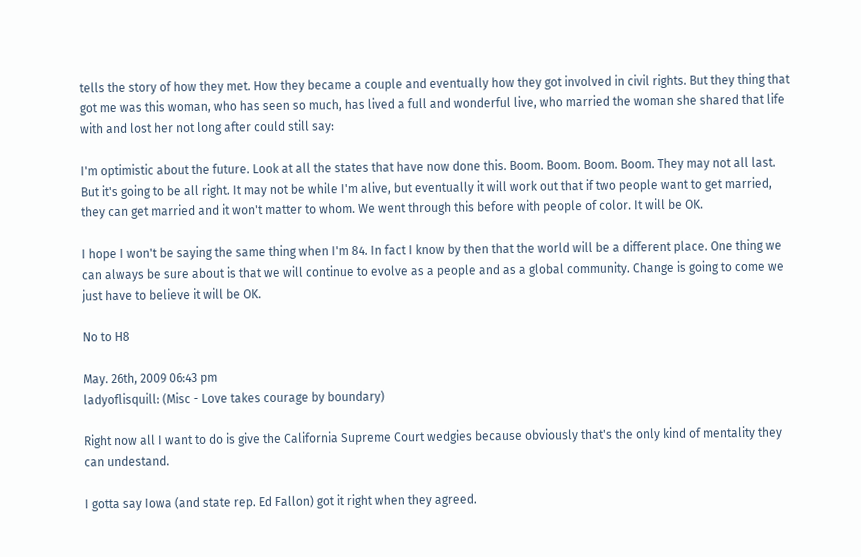tells the story of how they met. How they became a couple and eventually how they got involved in civil rights. But they thing that got me was this woman, who has seen so much, has lived a full and wonderful live, who married the woman she shared that life with and lost her not long after could still say:

I'm optimistic about the future. Look at all the states that have now done this. Boom. Boom. Boom. Boom. They may not all last. But it's going to be all right. It may not be while I'm alive, but eventually it will work out that if two people want to get married, they can get married and it won't matter to whom. We went through this before with people of color. It will be OK.

I hope I won't be saying the same thing when I'm 84. In fact I know by then that the world will be a different place. One thing we can always be sure about is that we will continue to evolve as a people and as a global community. Change is going to come we just have to believe it will be OK.

No to H8

May. 26th, 2009 06:43 pm
ladyoflisquill: (Misc - Love takes courage by boundary)

Right now all I want to do is give the California Supreme Court wedgies because obviously that's the only kind of mentality they can undestand.

I gotta say Iowa (and state rep. Ed Fallon) got it right when they agreed.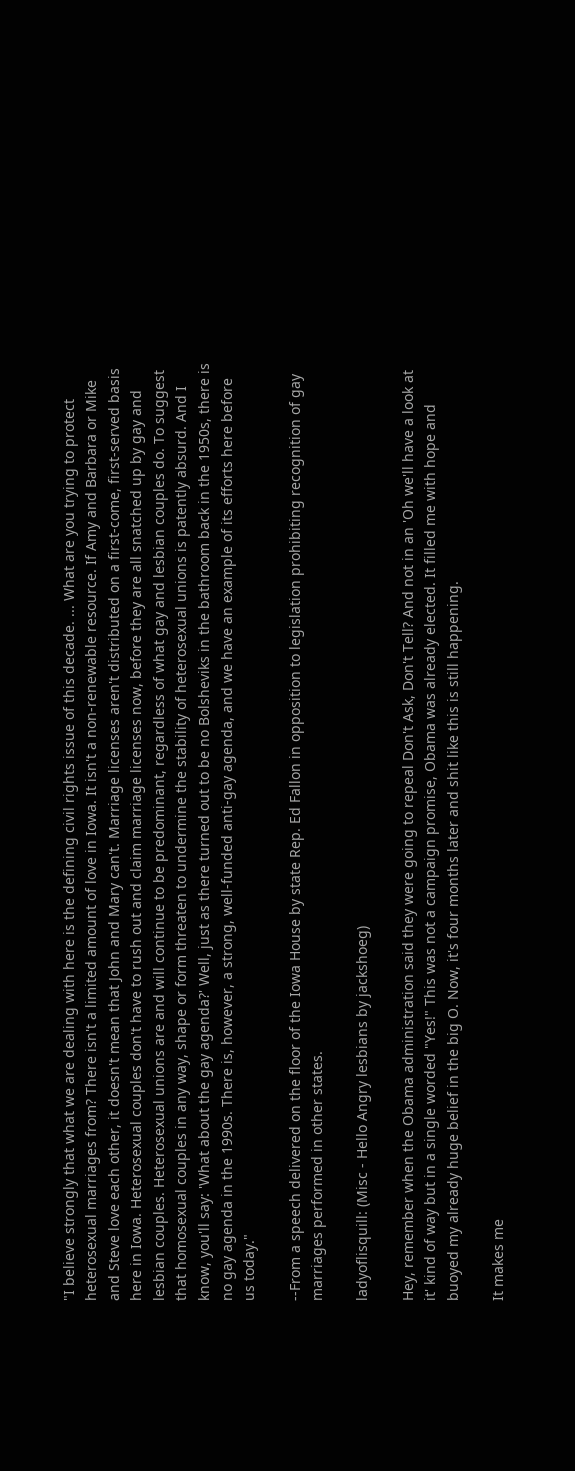"I believe strongly that what we are dealing with here is the defining civil rights issue of this decade. ... What are you trying to protect heterosexual marriages from? There isn't a limited amount of love in Iowa. It isn't a non-renewable resource. If Amy and Barbara or Mike and Steve love each other, it doesn't mean that John and Mary can't. Marriage licenses aren't distributed on a first-come, first-served basis here in Iowa. Heterosexual couples don't have to rush out and claim marriage licenses now, before they are all snatched up by gay and lesbian couples. Heterosexual unions are and will continue to be predominant, regardless of what gay and lesbian couples do. To suggest that homosexual couples in any way, shape or form threaten to undermine the stability of heterosexual unions is patently absurd. And I know, you'll say: 'What about the gay agenda?' Well, just as there turned out to be no Bolsheviks in the bathroom back in the 1950s, there is no gay agenda in the 1990s. There is, however, a strong, well-funded anti-gay agenda, and we have an example of its efforts here before us today."

--From a speech delivered on the floor of the Iowa House by state Rep. Ed Fallon in opposition to legislation prohibiting recognition of gay marriages performed in other states.

ladyoflisquill: (Misc - Hello Angry lesbians by jackshoeg)

Hey, remember when the Obama administration said they were going to repeal Don't Ask, Don't Tell? And not in an 'Oh we'll have a look at it' kind of way but in a single worded "Yes!" This was not a campaign promise, Obama was already elected. It filled me with hope and buoyed my already huge belief in the big O. Now, it's four months later and shit like this is still happening.

It makes me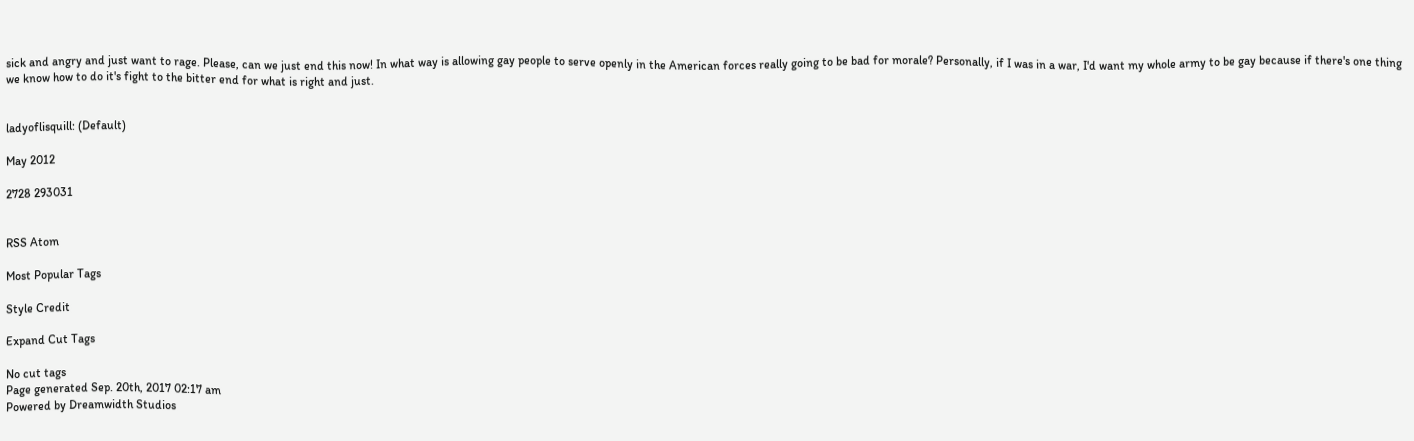sick and angry and just want to rage. Please, can we just end this now! In what way is allowing gay people to serve openly in the American forces really going to be bad for morale? Personally, if I was in a war, I'd want my whole army to be gay because if there's one thing we know how to do it's fight to the bitter end for what is right and just.


ladyoflisquill: (Default)

May 2012

2728 293031


RSS Atom

Most Popular Tags

Style Credit

Expand Cut Tags

No cut tags
Page generated Sep. 20th, 2017 02:17 am
Powered by Dreamwidth Studios